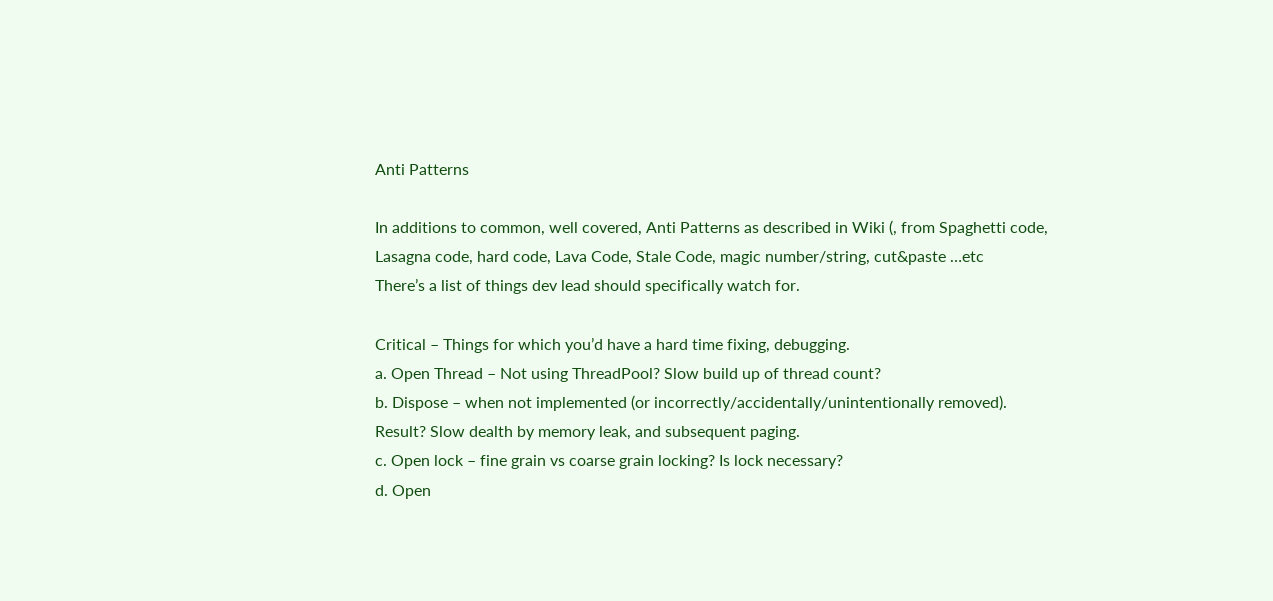Anti Patterns

In additions to common, well covered, Anti Patterns as described in Wiki (, from Spaghetti code, Lasagna code, hard code, Lava Code, Stale Code, magic number/string, cut&paste …etc
There’s a list of things dev lead should specifically watch for.

Critical – Things for which you’d have a hard time fixing, debugging.
a. Open Thread – Not using ThreadPool? Slow build up of thread count?
b. Dispose – when not implemented (or incorrectly/accidentally/unintentionally removed). Result? Slow dealth by memory leak, and subsequent paging.
c. Open lock – fine grain vs coarse grain locking? Is lock necessary?
d. Open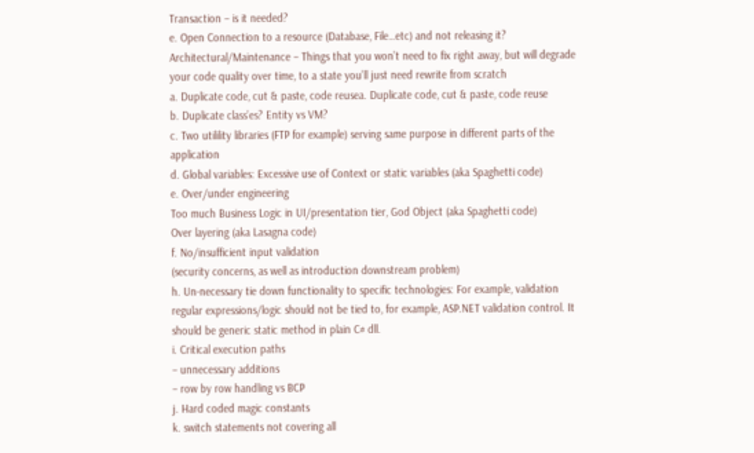Transaction – is it needed?
e. Open Connection to a resource (Database, File…etc) and not releasing it?
Architectural/Maintenance – Things that you won’t need to fix right away, but will degrade your code quality over time, to a state you’ll just need rewrite from scratch
a. Duplicate code, cut & paste, code reusea. Duplicate code, cut & paste, code reuse
b. Duplicate class’es? Entity vs VM?
c. Two utilility libraries (FTP for example) serving same purpose in different parts of the application
d. Global variables: Excessive use of Context or static variables (aka Spaghetti code)
e. Over/under engineering
Too much Business Logic in UI/presentation tier, God Object (aka Spaghetti code)
Over layering (aka Lasagna code)
f. No/insufficient input validation
(security concerns, as well as introduction downstream problem)
h. Un-necessary tie down functionality to specific technologies: For example, validation regular expressions/logic should not be tied to, for example, ASP.NET validation control. It should be generic static method in plain C# dll.
i. Critical execution paths
– unnecessary additions
– row by row handling vs BCP
j. Hard coded magic constants
k. switch statements not covering all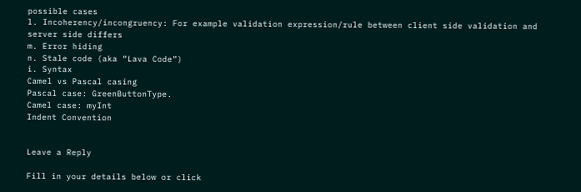possible cases
l. Incoherency/incongruency: For example validation expression/rule between client side validation and server side differs
m. Error hiding
n. Stale code (aka “Lava Code”)
i. Syntax
Camel vs Pascal casing
Pascal case: GreenButtonType.
Camel case: myInt
Indent Convention


Leave a Reply

Fill in your details below or click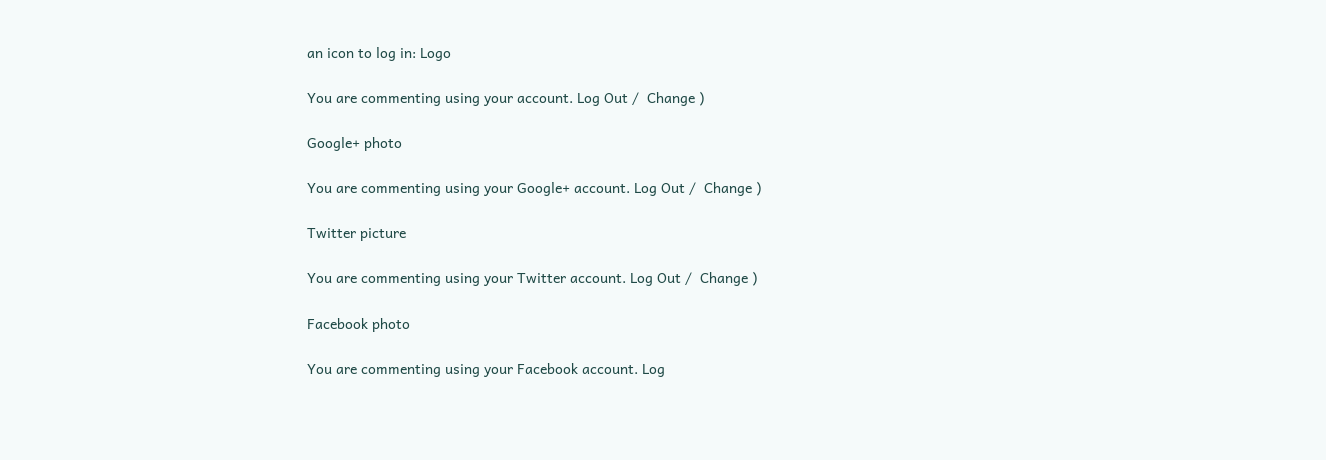an icon to log in: Logo

You are commenting using your account. Log Out /  Change )

Google+ photo

You are commenting using your Google+ account. Log Out /  Change )

Twitter picture

You are commenting using your Twitter account. Log Out /  Change )

Facebook photo

You are commenting using your Facebook account. Log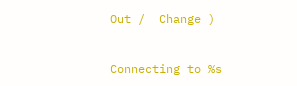Out /  Change )


Connecting to %s